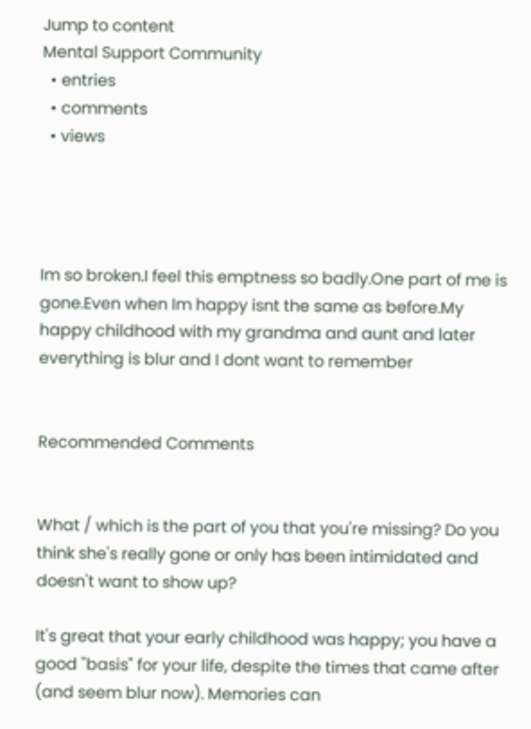Jump to content
Mental Support Community
  • entries
  • comments
  • views




Im so broken.I feel this emptness so badly.One part of me is gone.Even when Im happy isnt the same as before.My happy childhood with my grandma and aunt and later everything is blur and I dont want to remember


Recommended Comments


What / which is the part of you that you're missing? Do you think she's really gone or only has been intimidated and doesn't want to show up?

It's great that your early childhood was happy; you have a good "basis" for your life, despite the times that came after (and seem blur now). Memories can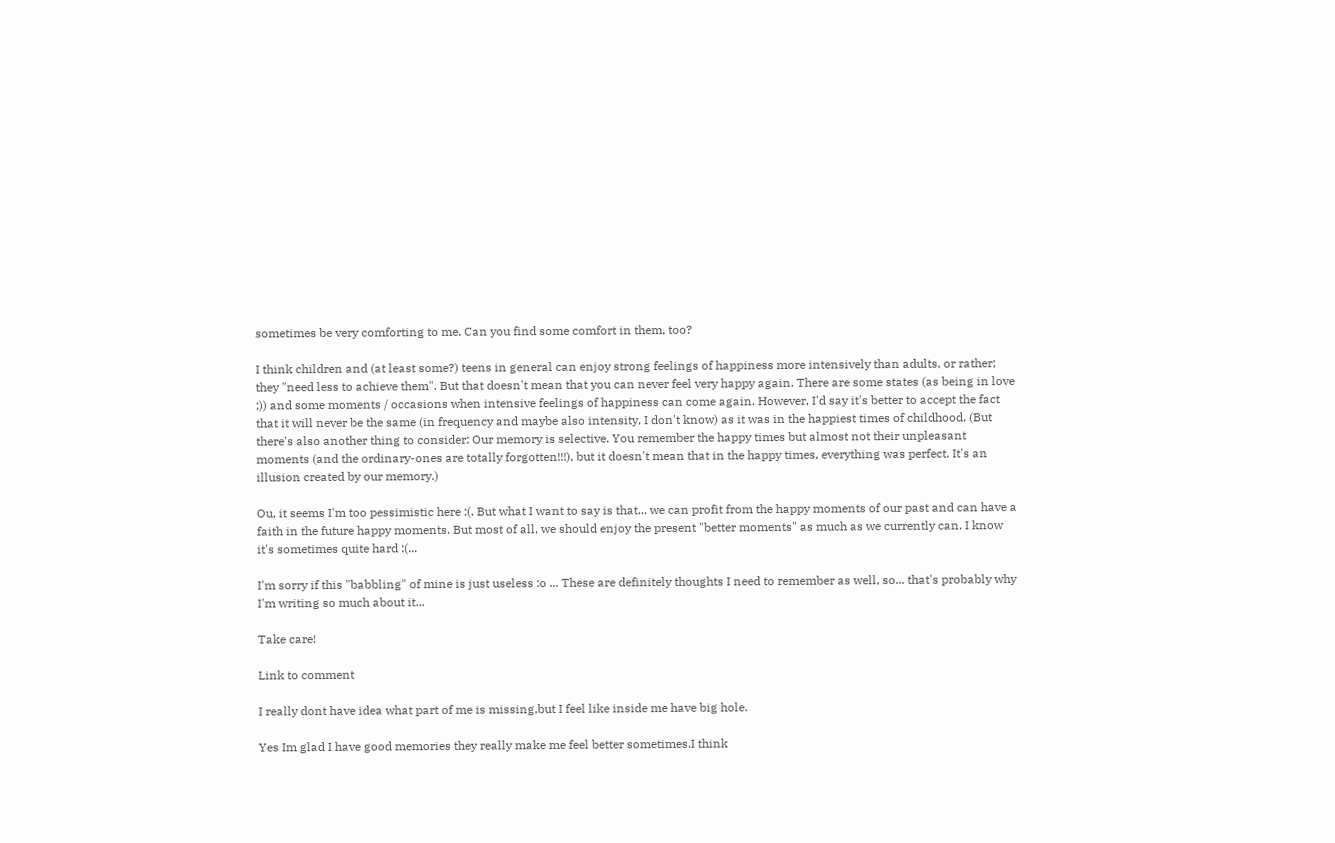sometimes be very comforting to me. Can you find some comfort in them, too?

I think children and (at least some?) teens in general can enjoy strong feelings of happiness more intensively than adults, or rather; they "need less to achieve them". But that doesn't mean that you can never feel very happy again. There are some states (as being in love ;)) and some moments / occasions when intensive feelings of happiness can come again. However, I'd say it's better to accept the fact that it will never be the same (in frequency and maybe also intensity, I don't know) as it was in the happiest times of childhood. (But there's also another thing to consider: Our memory is selective. You remember the happy times but almost not their unpleasant moments (and the ordinary-ones are totally forgotten!!!), but it doesn't mean that in the happy times, everything was perfect. It's an illusion created by our memory.)

Ou, it seems I'm too pessimistic here :(. But what I want to say is that... we can profit from the happy moments of our past and can have a faith in the future happy moments. But most of all, we should enjoy the present "better moments" as much as we currently can. I know it's sometimes quite hard :(...

I'm sorry if this "babbling" of mine is just useless :o ... These are definitely thoughts I need to remember as well, so... that's probably why I'm writing so much about it...

Take care!

Link to comment

I really dont have idea what part of me is missing,but I feel like inside me have big hole.

Yes Im glad I have good memories they really make me feel better sometimes.I think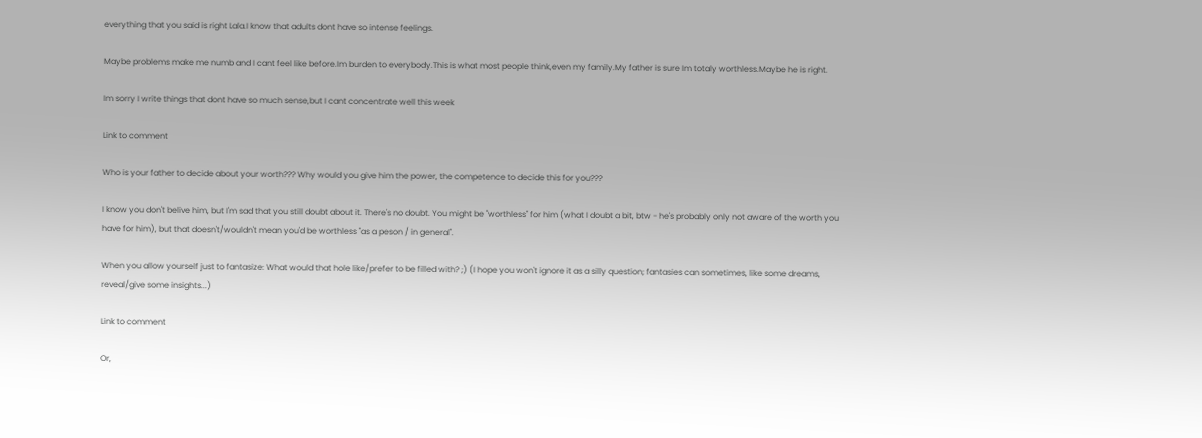everything that you said is right Lala.I know that adults dont have so intense feelings.

Maybe problems make me numb and I cant feel like before.Im burden to everybody.This is what most people think,even my family.My father is sure Im totaly worthless.Maybe he is right.

Im sorry I write things that dont have so much sense,but I cant concentrate well this week

Link to comment

Who is your father to decide about your worth??? Why would you give him the power, the competence to decide this for you???

I know you don't belive him, but I'm sad that you still doubt about it. There's no doubt. You might be "worthless" for him (what I doubt a bit, btw - he's probably only not aware of the worth you have for him), but that doesn't/wouldn't mean you'd be worthless "as a peson / in general".

When you allow yourself just to fantasize: What would that hole like/prefer to be filled with? ;) (I hope you won't ignore it as a silly question; fantasies can sometimes, like some dreams, reveal/give some insights...)

Link to comment

Or,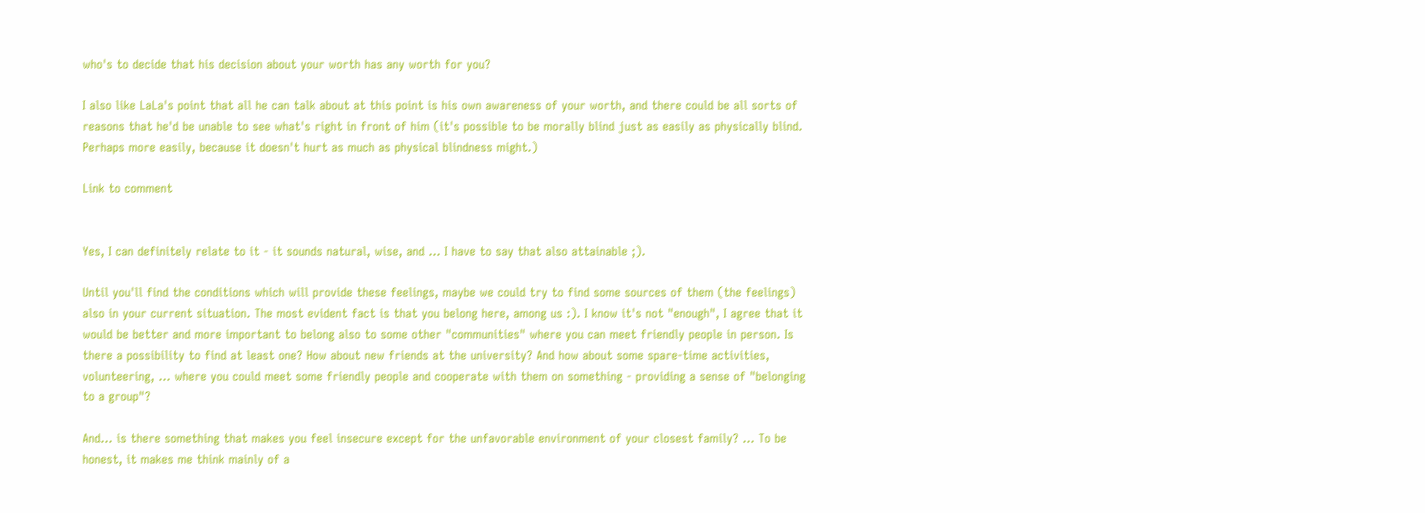who's to decide that his decision about your worth has any worth for you?

I also like LaLa's point that all he can talk about at this point is his own awareness of your worth, and there could be all sorts of reasons that he'd be unable to see what's right in front of him (it's possible to be morally blind just as easily as physically blind. Perhaps more easily, because it doesn't hurt as much as physical blindness might.)

Link to comment


Yes, I can definitely relate to it - it sounds natural, wise, and ... I have to say that also attainable ;).

Until you'll find the conditions which will provide these feelings, maybe we could try to find some sources of them (the feelings) also in your current situation. The most evident fact is that you belong here, among us :). I know it's not "enough", I agree that it would be better and more important to belong also to some other "communities" where you can meet friendly people in person. Is there a possibility to find at least one? How about new friends at the university? And how about some spare-time activities, volunteering, ... where you could meet some friendly people and cooperate with them on something - providing a sense of "belonging to a group"?

And... is there something that makes you feel insecure except for the unfavorable environment of your closest family? ... To be honest, it makes me think mainly of a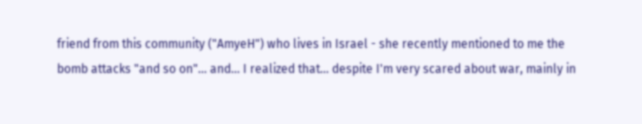friend from this community ("AmyeH") who lives in Israel - she recently mentioned to me the bomb attacks "and so on"... and... I realized that... despite I'm very scared about war, mainly in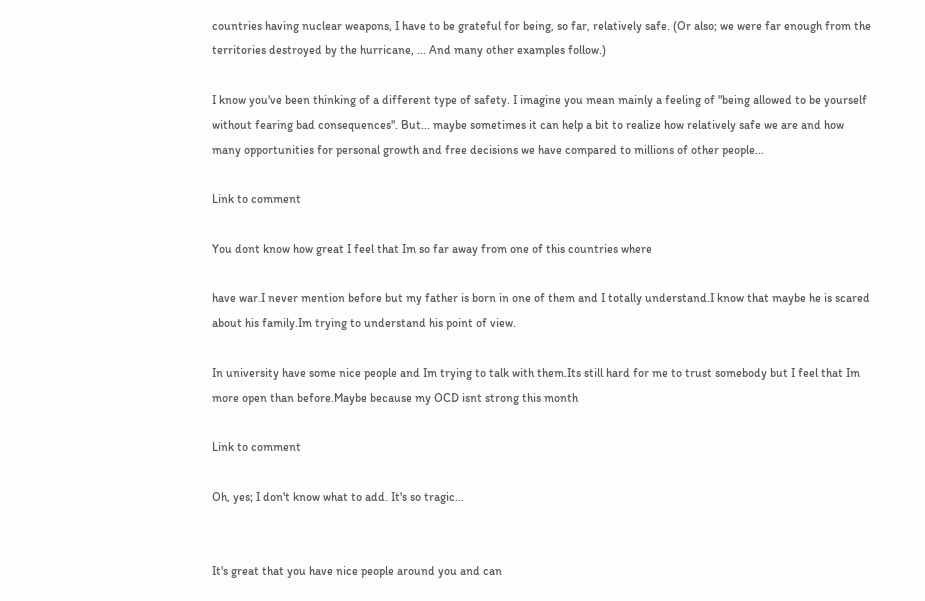countries having nuclear weapons, I have to be grateful for being, so far, relatively safe. (Or also; we were far enough from the territories destroyed by the hurricane, ... And many other examples follow.)

I know you've been thinking of a different type of safety. I imagine you mean mainly a feeling of "being allowed to be yourself without fearing bad consequences". But... maybe sometimes it can help a bit to realize how relatively safe we are and how many opportunities for personal growth and free decisions we have compared to millions of other people...

Link to comment

You dont know how great I feel that Im so far away from one of this countries where

have war.I never mention before but my father is born in one of them and I totally understand.I know that maybe he is scared about his family.Im trying to understand his point of view.

In university have some nice people and Im trying to talk with them.Its still hard for me to trust somebody but I feel that Im more open than before.Maybe because my OCD isnt strong this month

Link to comment

Oh, yes; I don't know what to add. It's so tragic...


It's great that you have nice people around you and can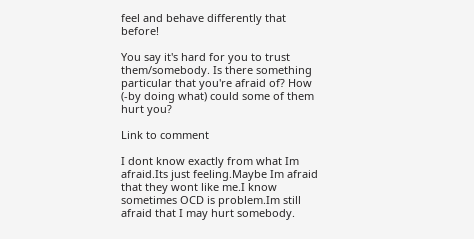feel and behave differently that before!

You say it's hard for you to trust them/somebody. Is there something particular that you're afraid of? How (-by doing what) could some of them hurt you?

Link to comment

I dont know exactly from what Im afraid.Its just feeling.Maybe Im afraid that they wont like me.I know sometimes OCD is problem.Im still afraid that I may hurt somebody.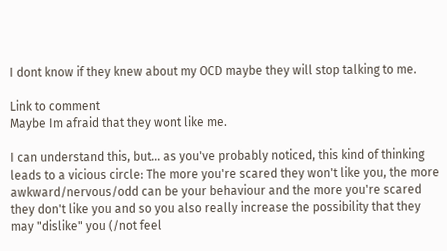I dont know if they knew about my OCD maybe they will stop talking to me.

Link to comment
Maybe Im afraid that they wont like me.

I can understand this, but... as you've probably noticed, this kind of thinking leads to a vicious circle: The more you're scared they won't like you, the more awkward/nervous/odd can be your behaviour and the more you're scared they don't like you and so you also really increase the possibility that they may "dislike" you (/not feel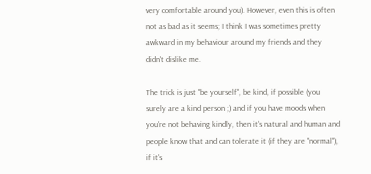very comfortable around you). However, even this is often not as bad as it seems; I think I was sometimes pretty awkward in my behaviour around my friends and they didn't dislike me.

The trick is just "be yourself", be kind, if possible (you surely are a kind person ;) and if you have moods when you're not behaving kindly, then it's natural and human and people know that and can tolerate it (if they are "normal"), if it's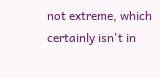not extreme, which certainly isn't in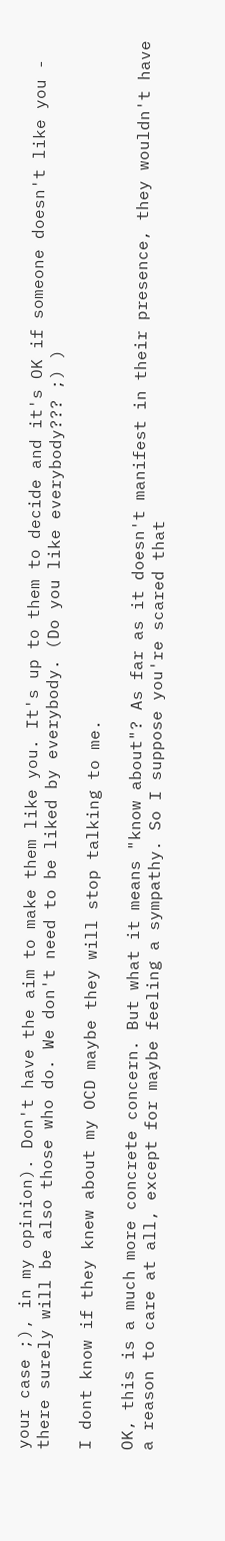your case ;), in my opinion). Don't have the aim to make them like you. It's up to them to decide and it's OK if someone doesn't like you - there surely will be also those who do. We don't need to be liked by everybody. (Do you like everybody??? ;) )

I dont know if they knew about my OCD maybe they will stop talking to me.

OK, this is a much more concrete concern. But what it means "know about"? As far as it doesn't manifest in their presence, they wouldn't have a reason to care at all, except for maybe feeling a sympathy. So I suppose you're scared that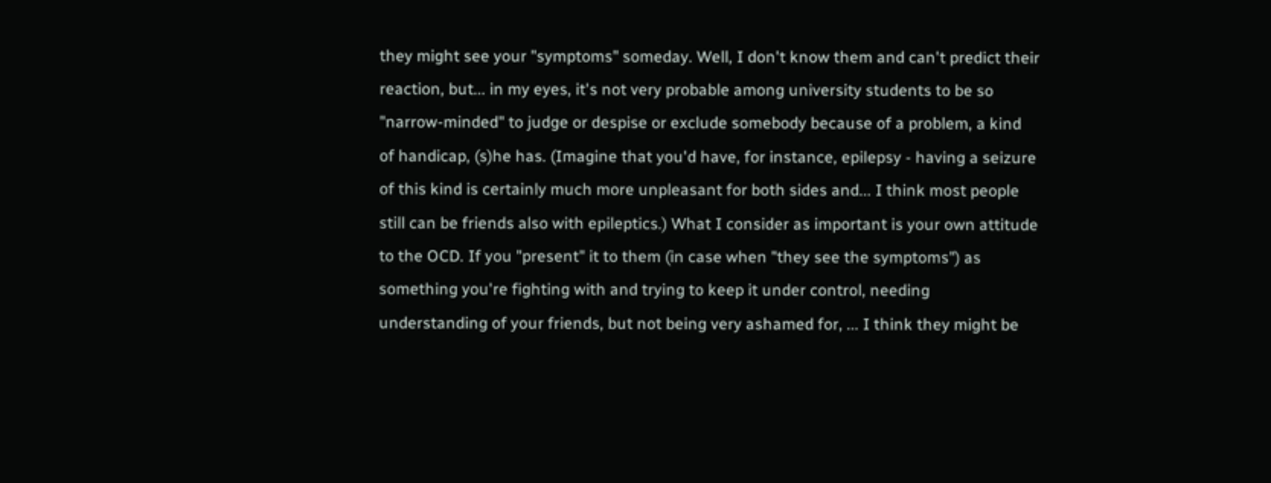they might see your "symptoms" someday. Well, I don't know them and can't predict their reaction, but... in my eyes, it's not very probable among university students to be so "narrow-minded" to judge or despise or exclude somebody because of a problem, a kind of handicap, (s)he has. (Imagine that you'd have, for instance, epilepsy - having a seizure of this kind is certainly much more unpleasant for both sides and... I think most people still can be friends also with epileptics.) What I consider as important is your own attitude to the OCD. If you "present" it to them (in case when "they see the symptoms") as something you're fighting with and trying to keep it under control, needing understanding of your friends, but not being very ashamed for, ... I think they might be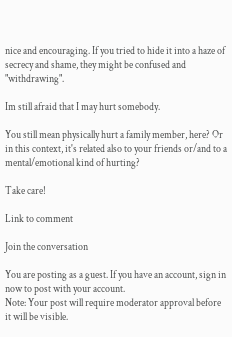nice and encouraging. If you tried to hide it into a haze of secrecy and shame, they might be confused and "withdrawing".

Im still afraid that I may hurt somebody.

You still mean physically hurt a family member, here? Or in this context, it's related also to your friends or/and to a mental/emotional kind of hurting?

Take care!

Link to comment

Join the conversation

You are posting as a guest. If you have an account, sign in now to post with your account.
Note: Your post will require moderator approval before it will be visible.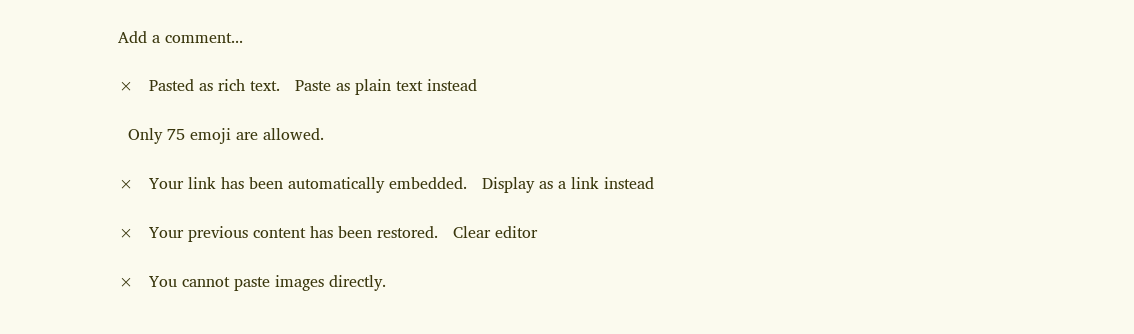Add a comment...

×   Pasted as rich text.   Paste as plain text instead

  Only 75 emoji are allowed.

×   Your link has been automatically embedded.   Display as a link instead

×   Your previous content has been restored.   Clear editor

×   You cannot paste images directly.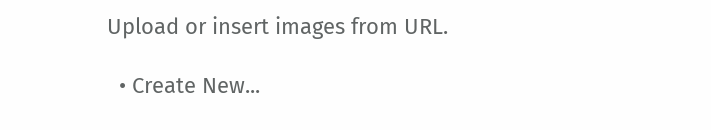Upload or insert images from URL.

  • Create New...